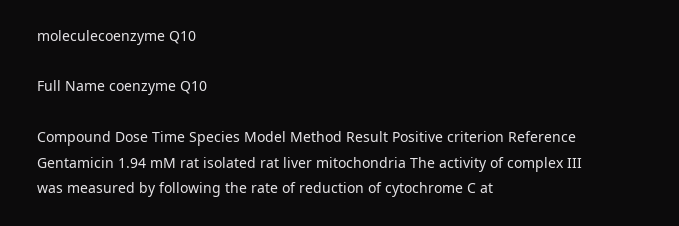moleculecoenzyme Q10

Full Name coenzyme Q10

Compound Dose Time Species Model Method Result Positive criterion Reference
Gentamicin 1.94 mM rat isolated rat liver mitochondria The activity of complex III was measured by following the rate of reduction of cytochrome C at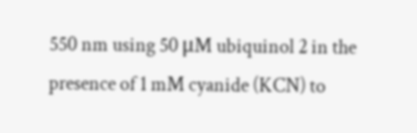550 nm using 50 μM ubiquinol 2 in the presence of 1 mM cyanide (KCN) to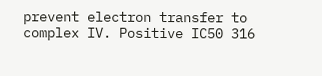prevent electron transfer to complex IV. Positive IC50 316